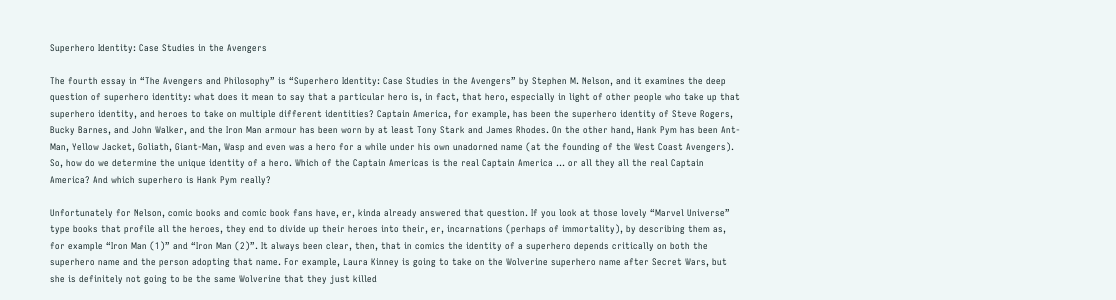Superhero Identity: Case Studies in the Avengers

The fourth essay in “The Avengers and Philosophy” is “Superhero Identity: Case Studies in the Avengers” by Stephen M. Nelson, and it examines the deep question of superhero identity: what does it mean to say that a particular hero is, in fact, that hero, especially in light of other people who take up that superhero identity, and heroes to take on multiple different identities? Captain America, for example, has been the superhero identity of Steve Rogers, Bucky Barnes, and John Walker, and the Iron Man armour has been worn by at least Tony Stark and James Rhodes. On the other hand, Hank Pym has been Ant-Man, Yellow Jacket, Goliath, Giant-Man, Wasp and even was a hero for a while under his own unadorned name (at the founding of the West Coast Avengers). So, how do we determine the unique identity of a hero. Which of the Captain Americas is the real Captain America … or all they all the real Captain America? And which superhero is Hank Pym really?

Unfortunately for Nelson, comic books and comic book fans have, er, kinda already answered that question. If you look at those lovely “Marvel Universe” type books that profile all the heroes, they end to divide up their heroes into their, er, incarnations (perhaps of immortality), by describing them as, for example “Iron Man (1)” and “Iron Man (2)”. It always been clear, then, that in comics the identity of a superhero depends critically on both the superhero name and the person adopting that name. For example, Laura Kinney is going to take on the Wolverine superhero name after Secret Wars, but she is definitely not going to be the same Wolverine that they just killed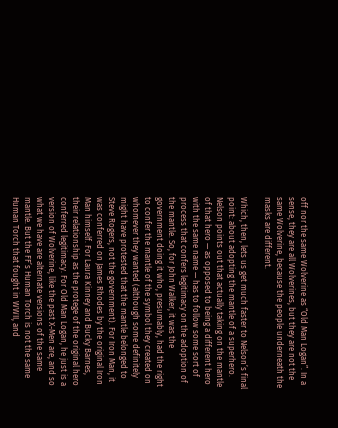off nor the same Wolverine as “Old Man Logan”. In a sense, they are all Wolverines, but they are not the same Wolverine, because the people underneath the masks are different.

Which, then, lets us get much faster to Nelson’s final point: about adopting the mantle of a superhero. Nelson points out that actually taking on the mantle of that hero — as opposed to being a different hero with the same name — has to follow some sort of process that confers legitimacy on the adoption of the mantle. So, for John Walker, it was the government doing it who, presumably, had the right to confer the mantle of the symbol they created on whomever they wanted (although some definitely might have protested that the mantle belonged to Steve Rogers, not the government). For Iron Man, it was conferred on James Rhodes by the original Iron Man himself. For Laura Kinney and Bucky Barnes, their relationship as the protege of the original hero conferred legitimacy. For Old Man Logan, he just is a version of Wolverine, like the past X-Men are, and so what we have are alternate versions of the same mantle. But the FF’s Human Torch is not the same Human Torch that fought in WWII, and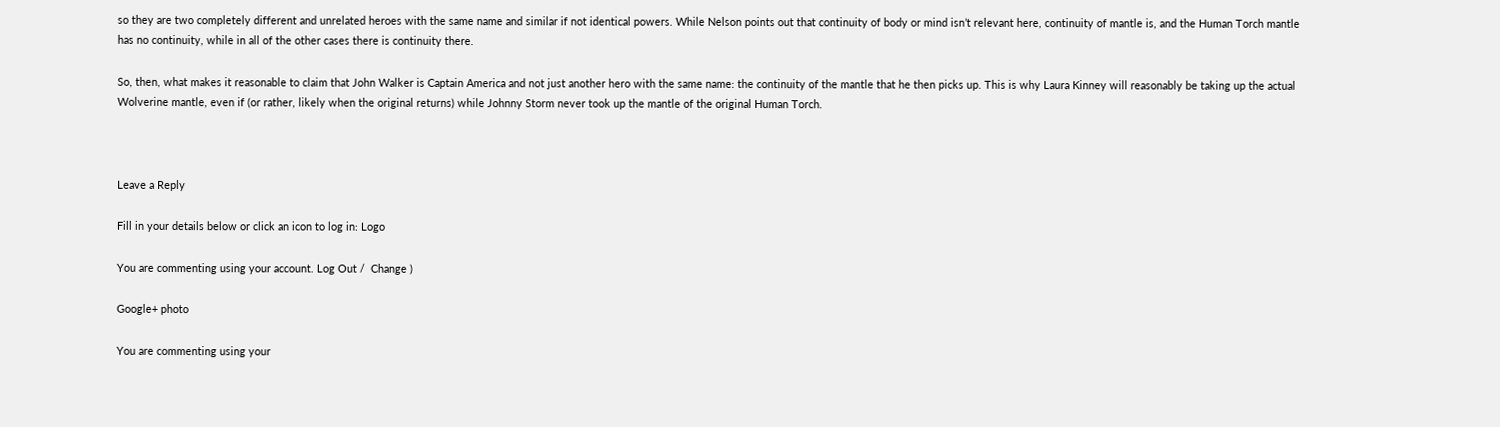so they are two completely different and unrelated heroes with the same name and similar if not identical powers. While Nelson points out that continuity of body or mind isn’t relevant here, continuity of mantle is, and the Human Torch mantle has no continuity, while in all of the other cases there is continuity there.

So, then, what makes it reasonable to claim that John Walker is Captain America and not just another hero with the same name: the continuity of the mantle that he then picks up. This is why Laura Kinney will reasonably be taking up the actual Wolverine mantle, even if (or rather, likely when the original returns) while Johnny Storm never took up the mantle of the original Human Torch.



Leave a Reply

Fill in your details below or click an icon to log in: Logo

You are commenting using your account. Log Out /  Change )

Google+ photo

You are commenting using your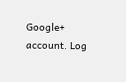Google+ account. Log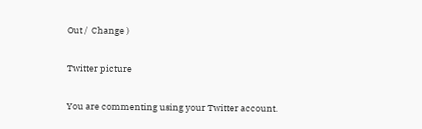Out /  Change )

Twitter picture

You are commenting using your Twitter account.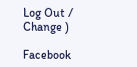Log Out /  Change )

Facebook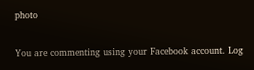photo

You are commenting using your Facebook account. Log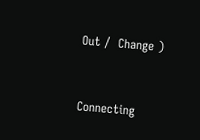Out /  Change )


Connecting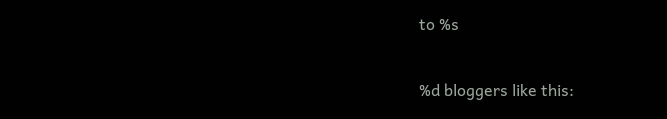to %s

%d bloggers like this: